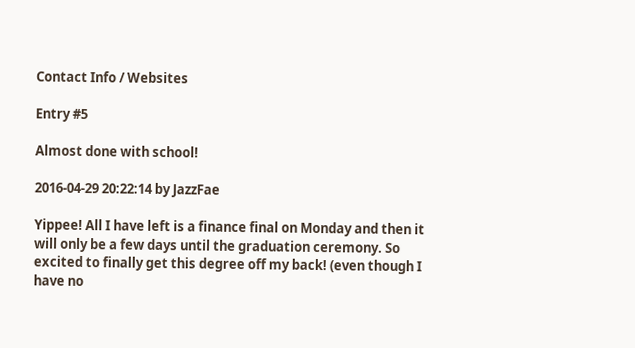Contact Info / Websites

Entry #5

Almost done with school!

2016-04-29 20:22:14 by JazzFae

Yippee! All I have left is a finance final on Monday and then it will only be a few days until the graduation ceremony. So excited to finally get this degree off my back! (even though I have no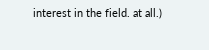interest in the field. at all.)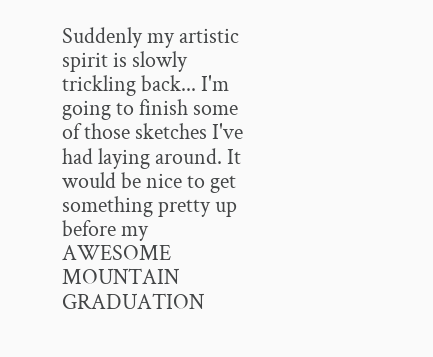Suddenly my artistic spirit is slowly trickling back... I'm going to finish some of those sketches I've had laying around. It would be nice to get something pretty up before my AWESOME MOUNTAIN GRADUATION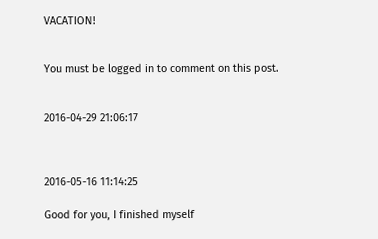VACATION!


You must be logged in to comment on this post.


2016-04-29 21:06:17



2016-05-16 11:14:25

Good for you, I finished myself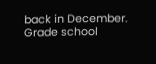back in December. Grade school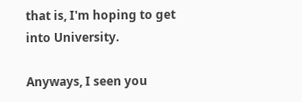that is, I'm hoping to get into University.

Anyways, I seen you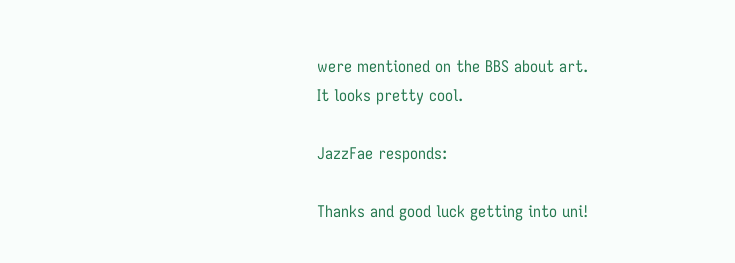were mentioned on the BBS about art.
It looks pretty cool.

JazzFae responds:

Thanks and good luck getting into uni!